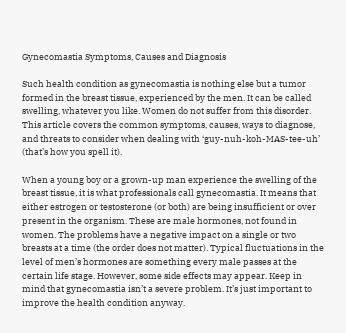Gynecomastia Symptoms, Causes and Diagnosis

Such health condition as gynecomastia is nothing else but a tumor formed in the breast tissue, experienced by the men. It can be called swelling, whatever you like. Women do not suffer from this disorder. This article covers the common symptoms, causes, ways to diagnose, and threats to consider when dealing with ‘guy-nuh-koh-MAS-tee-uh’ (that’s how you spell it).

When a young boy or a grown-up man experience the swelling of the breast tissue, it is what professionals call gynecomastia. It means that either estrogen or testosterone (or both) are being insufficient or over present in the organism. These are male hormones, not found in women. The problems have a negative impact on a single or two breasts at a time (the order does not matter). Typical fluctuations in the level of men’s hormones are something every male passes at the certain life stage. However, some side effects may appear. Keep in mind that gynecomastia isn’t a severe problem. It’s just important to improve the health condition anyway.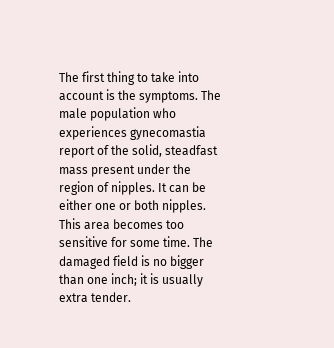The first thing to take into account is the symptoms. The male population who experiences gynecomastia report of the solid, steadfast mass present under the region of nipples. It can be either one or both nipples. This area becomes too sensitive for some time. The damaged field is no bigger than one inch; it is usually extra tender.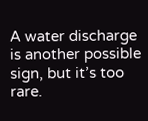A water discharge is another possible sign, but it’s too rare.